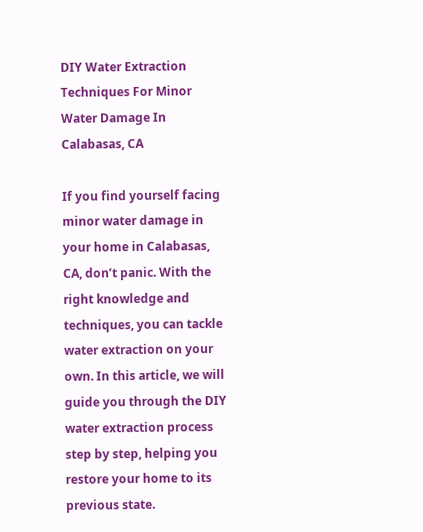DIY Water Extraction Techniques For Minor Water Damage In Calabasas, CA

If you find yourself facing minor water damage in your home in Calabasas, CA, don’t panic. With the right knowledge and techniques, you can tackle water extraction on your own. In this article, we will guide you through the DIY water extraction process step by step, helping you restore your home to its previous state.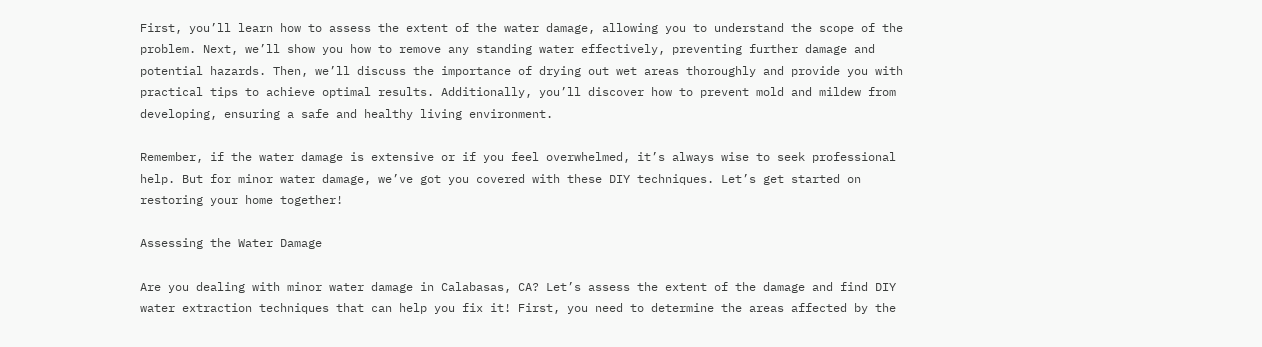First, you’ll learn how to assess the extent of the water damage, allowing you to understand the scope of the problem. Next, we’ll show you how to remove any standing water effectively, preventing further damage and potential hazards. Then, we’ll discuss the importance of drying out wet areas thoroughly and provide you with practical tips to achieve optimal results. Additionally, you’ll discover how to prevent mold and mildew from developing, ensuring a safe and healthy living environment.

Remember, if the water damage is extensive or if you feel overwhelmed, it’s always wise to seek professional help. But for minor water damage, we’ve got you covered with these DIY techniques. Let’s get started on restoring your home together!

Assessing the Water Damage

Are you dealing with minor water damage in Calabasas, CA? Let’s assess the extent of the damage and find DIY water extraction techniques that can help you fix it! First, you need to determine the areas affected by the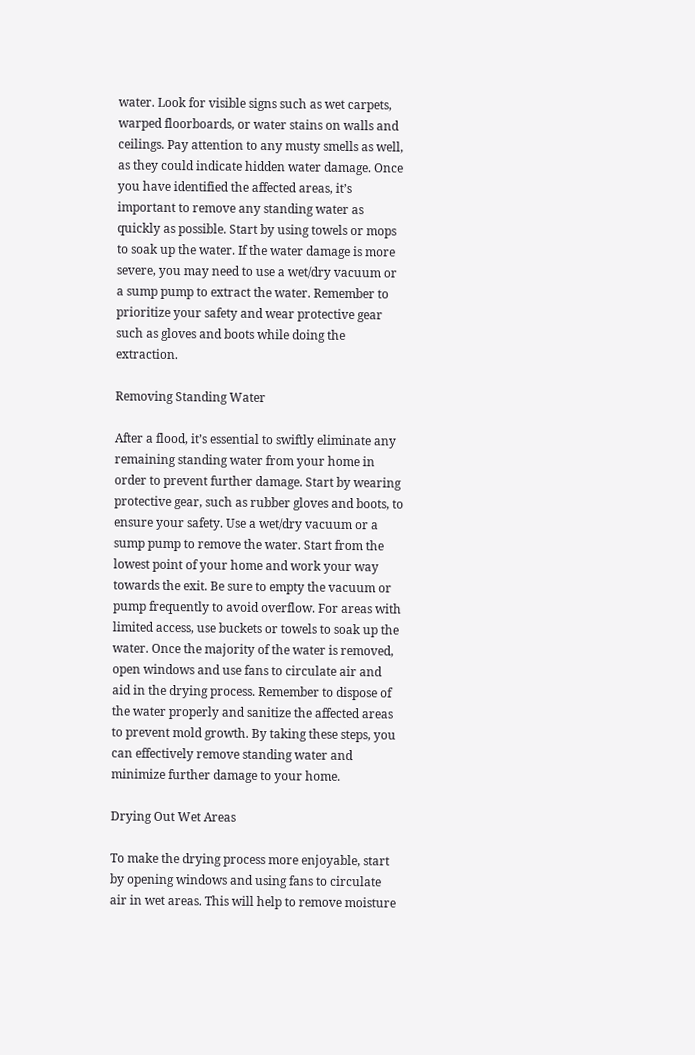water. Look for visible signs such as wet carpets, warped floorboards, or water stains on walls and ceilings. Pay attention to any musty smells as well, as they could indicate hidden water damage. Once you have identified the affected areas, it’s important to remove any standing water as quickly as possible. Start by using towels or mops to soak up the water. If the water damage is more severe, you may need to use a wet/dry vacuum or a sump pump to extract the water. Remember to prioritize your safety and wear protective gear such as gloves and boots while doing the extraction.

Removing Standing Water

After a flood, it’s essential to swiftly eliminate any remaining standing water from your home in order to prevent further damage. Start by wearing protective gear, such as rubber gloves and boots, to ensure your safety. Use a wet/dry vacuum or a sump pump to remove the water. Start from the lowest point of your home and work your way towards the exit. Be sure to empty the vacuum or pump frequently to avoid overflow. For areas with limited access, use buckets or towels to soak up the water. Once the majority of the water is removed, open windows and use fans to circulate air and aid in the drying process. Remember to dispose of the water properly and sanitize the affected areas to prevent mold growth. By taking these steps, you can effectively remove standing water and minimize further damage to your home.

Drying Out Wet Areas

To make the drying process more enjoyable, start by opening windows and using fans to circulate air in wet areas. This will help to remove moisture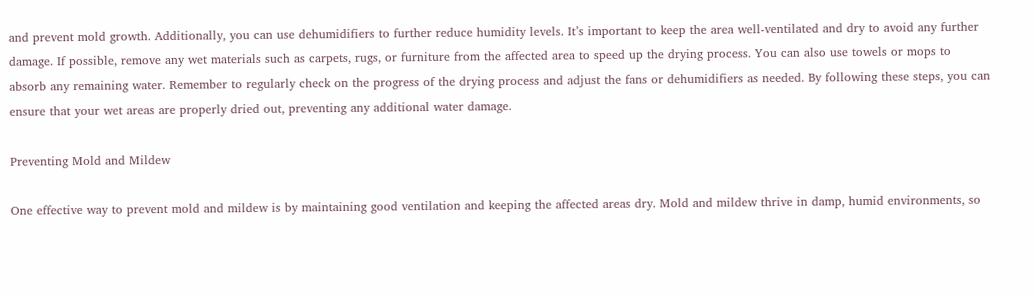and prevent mold growth. Additionally, you can use dehumidifiers to further reduce humidity levels. It’s important to keep the area well-ventilated and dry to avoid any further damage. If possible, remove any wet materials such as carpets, rugs, or furniture from the affected area to speed up the drying process. You can also use towels or mops to absorb any remaining water. Remember to regularly check on the progress of the drying process and adjust the fans or dehumidifiers as needed. By following these steps, you can ensure that your wet areas are properly dried out, preventing any additional water damage.

Preventing Mold and Mildew

One effective way to prevent mold and mildew is by maintaining good ventilation and keeping the affected areas dry. Mold and mildew thrive in damp, humid environments, so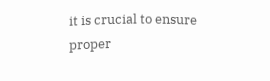it is crucial to ensure proper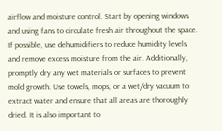airflow and moisture control. Start by opening windows and using fans to circulate fresh air throughout the space. If possible, use dehumidifiers to reduce humidity levels and remove excess moisture from the air. Additionally, promptly dry any wet materials or surfaces to prevent mold growth. Use towels, mops, or a wet/dry vacuum to extract water and ensure that all areas are thoroughly dried. It is also important to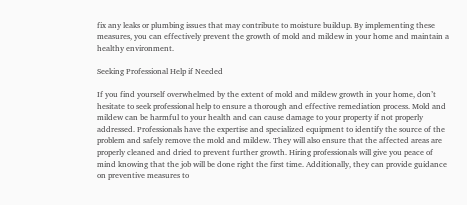fix any leaks or plumbing issues that may contribute to moisture buildup. By implementing these measures, you can effectively prevent the growth of mold and mildew in your home and maintain a healthy environment.

Seeking Professional Help if Needed

If you find yourself overwhelmed by the extent of mold and mildew growth in your home, don’t hesitate to seek professional help to ensure a thorough and effective remediation process. Mold and mildew can be harmful to your health and can cause damage to your property if not properly addressed. Professionals have the expertise and specialized equipment to identify the source of the problem and safely remove the mold and mildew. They will also ensure that the affected areas are properly cleaned and dried to prevent further growth. Hiring professionals will give you peace of mind knowing that the job will be done right the first time. Additionally, they can provide guidance on preventive measures to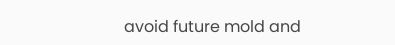avoid future mold and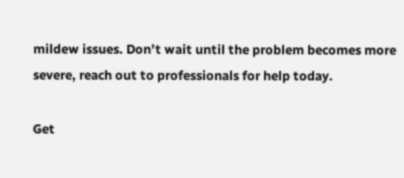mildew issues. Don’t wait until the problem becomes more severe, reach out to professionals for help today.

Get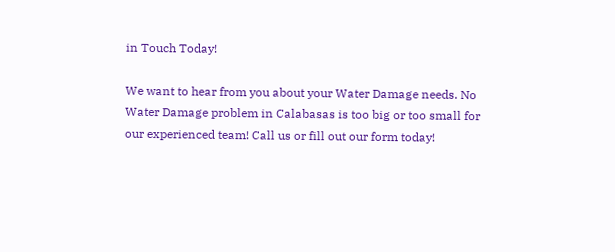in Touch Today!

We want to hear from you about your Water Damage needs. No Water Damage problem in Calabasas is too big or too small for our experienced team! Call us or fill out our form today!